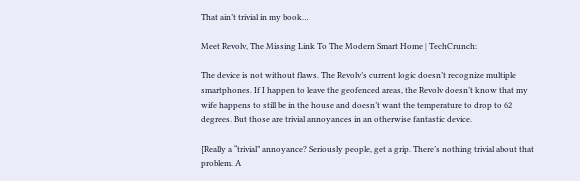That ain’t trivial in my book…

Meet Revolv, The Missing Link To The Modern Smart Home | TechCrunch:

The device is not without flaws. The Revolv’s current logic doesn’t recognize multiple smartphones. If I happen to leave the geofenced areas, the Revolv doesn’t know that my wife happens to still be in the house and doesn’t want the temperature to drop to 62 degrees. But those are trivial annoyances in an otherwise fantastic device.

[Really a “trivial” annoyance? Seriously people, get a grip. There’s nothing trivial about that problem. A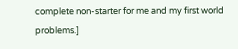complete non-starter for me and my first world problems.]